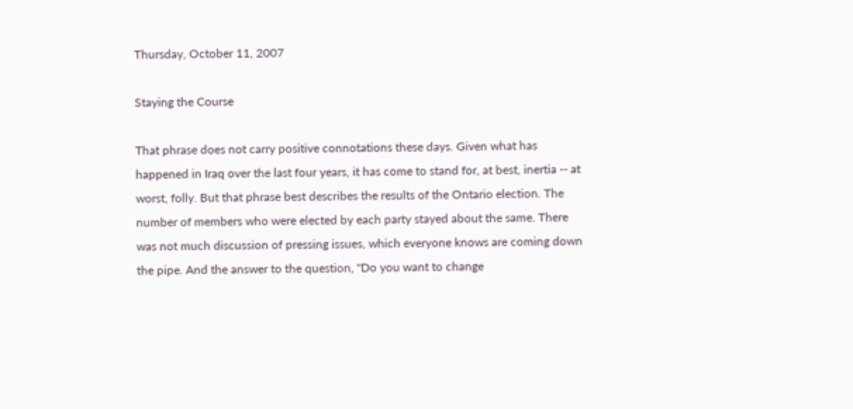Thursday, October 11, 2007

Staying the Course

That phrase does not carry positive connotations these days. Given what has happened in Iraq over the last four years, it has come to stand for, at best, inertia -- at worst, folly. But that phrase best describes the results of the Ontario election. The number of members who were elected by each party stayed about the same. There was not much discussion of pressing issues, which everyone knows are coming down the pipe. And the answer to the question, "Do you want to change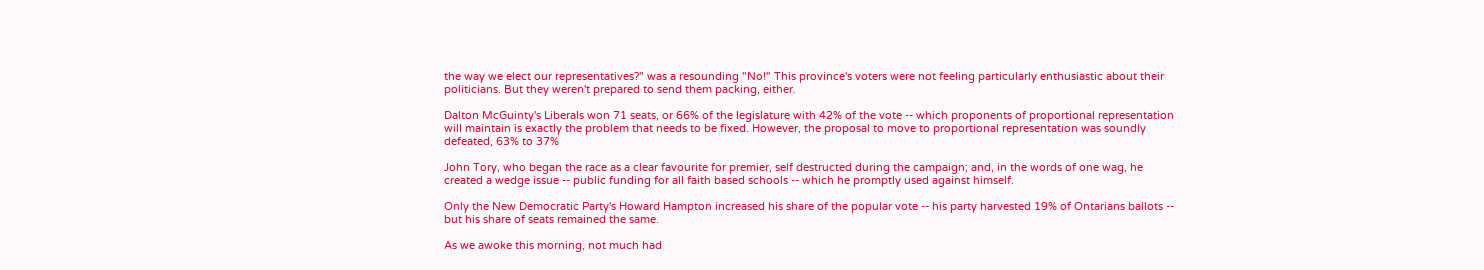the way we elect our representatives?" was a resounding "No!" This province's voters were not feeling particularly enthusiastic about their politicians. But they weren't prepared to send them packing, either.

Dalton McGuinty's Liberals won 71 seats, or 66% of the legislature with 42% of the vote -- which proponents of proportional representation will maintain is exactly the problem that needs to be fixed. However, the proposal to move to proportional representation was soundly defeated, 63% to 37%

John Tory, who began the race as a clear favourite for premier, self destructed during the campaign; and, in the words of one wag, he created a wedge issue -- public funding for all faith based schools -- which he promptly used against himself.

Only the New Democratic Party's Howard Hampton increased his share of the popular vote -- his party harvested 19% of Ontarians ballots -- but his share of seats remained the same.

As we awoke this morning, not much had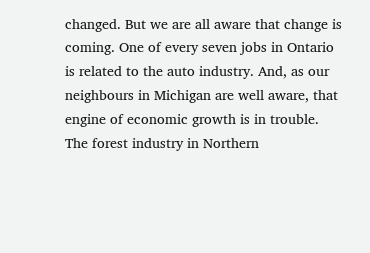changed. But we are all aware that change is coming. One of every seven jobs in Ontario is related to the auto industry. And, as our neighbours in Michigan are well aware, that engine of economic growth is in trouble. The forest industry in Northern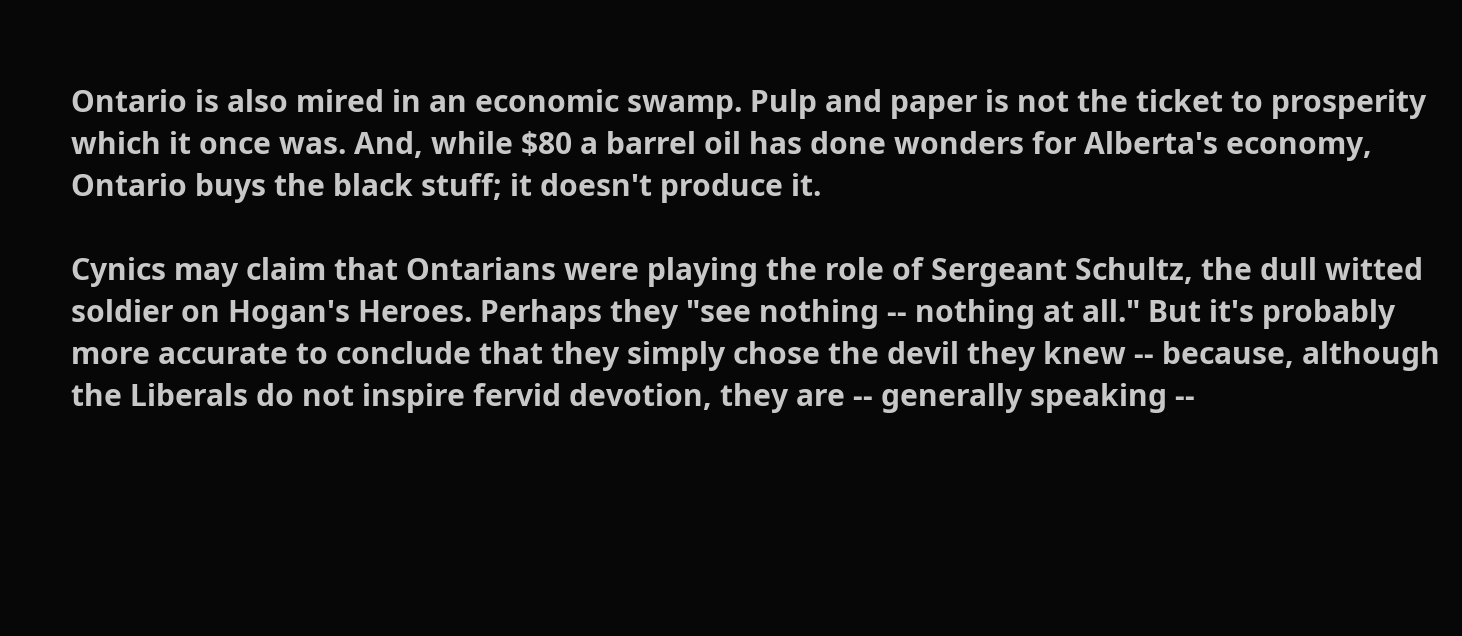Ontario is also mired in an economic swamp. Pulp and paper is not the ticket to prosperity which it once was. And, while $80 a barrel oil has done wonders for Alberta's economy, Ontario buys the black stuff; it doesn't produce it.

Cynics may claim that Ontarians were playing the role of Sergeant Schultz, the dull witted soldier on Hogan's Heroes. Perhaps they "see nothing -- nothing at all." But it's probably more accurate to conclude that they simply chose the devil they knew -- because, although the Liberals do not inspire fervid devotion, they are -- generally speaking --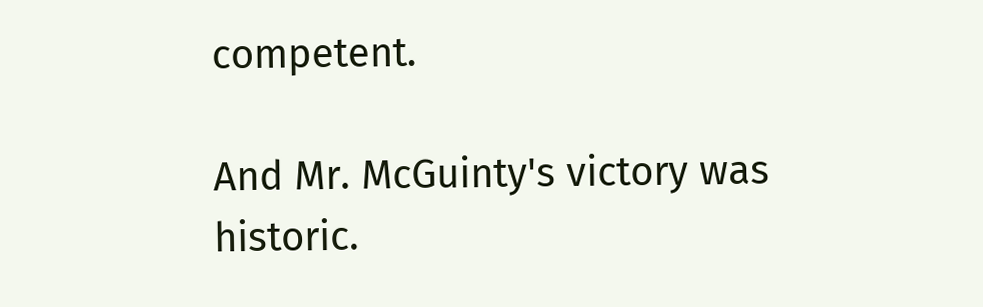competent.

And Mr. McGuinty's victory was historic.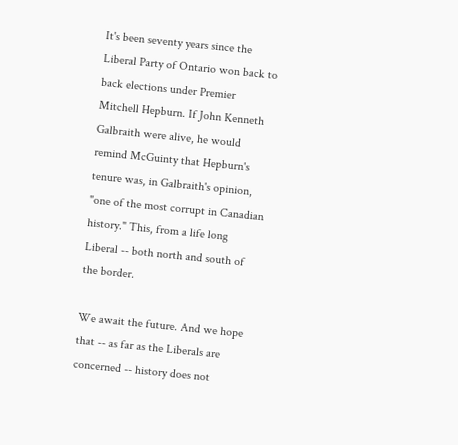It's been seventy years since the Liberal Party of Ontario won back to back elections under Premier Mitchell Hepburn. If John Kenneth Galbraith were alive, he would remind McGuinty that Hepburn's tenure was, in Galbraith's opinion, "one of the most corrupt in Canadian history." This, from a life long Liberal -- both north and south of the border.

We await the future. And we hope that -- as far as the Liberals are concerned -- history does not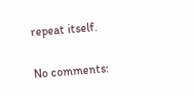repeat itself.

No comments: